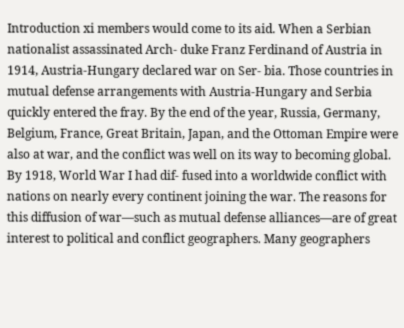Introduction xi members would come to its aid. When a Serbian nationalist assassinated Arch- duke Franz Ferdinand of Austria in 1914, Austria-Hungary declared war on Ser- bia. Those countries in mutual defense arrangements with Austria-Hungary and Serbia quickly entered the fray. By the end of the year, Russia, Germany, Belgium, France, Great Britain, Japan, and the Ottoman Empire were also at war, and the conflict was well on its way to becoming global. By 1918, World War I had dif- fused into a worldwide conflict with nations on nearly every continent joining the war. The reasons for this diffusion of war—such as mutual defense alliances—are of great interest to political and conflict geographers. Many geographers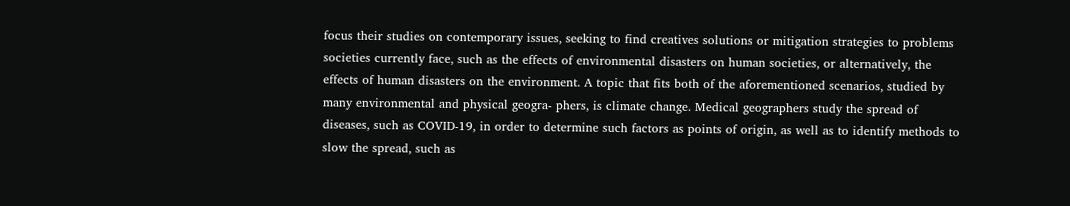focus their studies on contemporary issues, seeking to find creatives solutions or mitigation strategies to problems societies currently face, such as the effects of environmental disasters on human societies, or alternatively, the effects of human disasters on the environment. A topic that fits both of the aforementioned scenarios, studied by many environmental and physical geogra- phers, is climate change. Medical geographers study the spread of diseases, such as COVID-19, in order to determine such factors as points of origin, as well as to identify methods to slow the spread, such as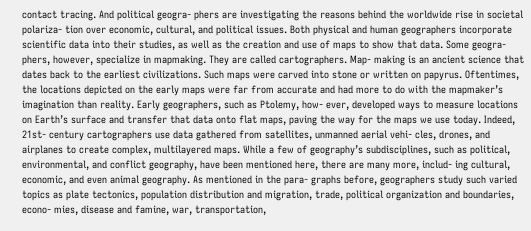contact tracing. And political geogra- phers are investigating the reasons behind the worldwide rise in societal polariza- tion over economic, cultural, and political issues. Both physical and human geographers incorporate scientific data into their studies, as well as the creation and use of maps to show that data. Some geogra- phers, however, specialize in mapmaking. They are called cartographers. Map- making is an ancient science that dates back to the earliest civilizations. Such maps were carved into stone or written on papyrus. Oftentimes, the locations depicted on the early maps were far from accurate and had more to do with the mapmaker’s imagination than reality. Early geographers, such as Ptolemy, how- ever, developed ways to measure locations on Earth’s surface and transfer that data onto flat maps, paving the way for the maps we use today. Indeed, 21st- century cartographers use data gathered from satellites, unmanned aerial vehi- cles, drones, and airplanes to create complex, multilayered maps. While a few of geography’s subdisciplines, such as political, environmental, and conflict geography, have been mentioned here, there are many more, includ- ing cultural, economic, and even animal geography. As mentioned in the para- graphs before, geographers study such varied topics as plate tectonics, population distribution and migration, trade, political organization and boundaries, econo- mies, disease and famine, war, transportation,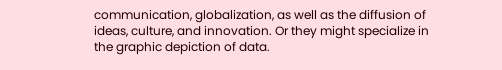communication, globalization, as well as the diffusion of ideas, culture, and innovation. Or they might specialize in the graphic depiction of data.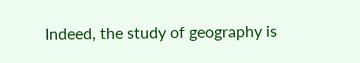Indeed, the study of geography is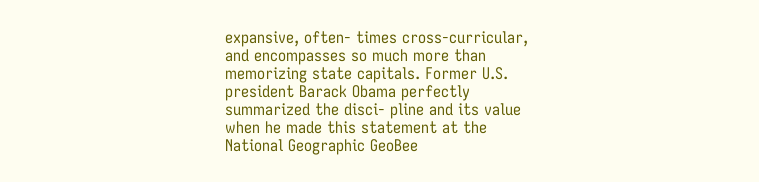expansive, often- times cross-curricular, and encompasses so much more than memorizing state capitals. Former U.S. president Barack Obama perfectly summarized the disci- pline and its value when he made this statement at the National Geographic GeoBee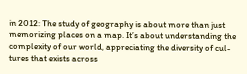in 2012: The study of geography is about more than just memorizing places on a map. It’s about understanding the complexity of our world, appreciating the diversity of cul- tures that exists across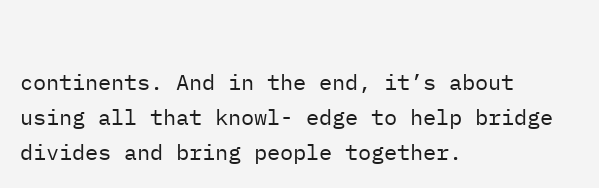continents. And in the end, it’s about using all that knowl- edge to help bridge divides and bring people together.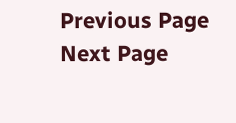Previous Page Next Page